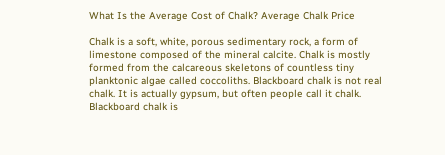What Is the Average Cost of Chalk? Average Chalk Price

Chalk is a soft, white, porous sedimentary rock, a form of limestone composed of the mineral calcite. Chalk is mostly formed from the calcareous skeletons of countless tiny planktonic algae called coccoliths. Blackboard chalk is not real chalk. It is actually gypsum, but often people call it chalk. Blackboard chalk is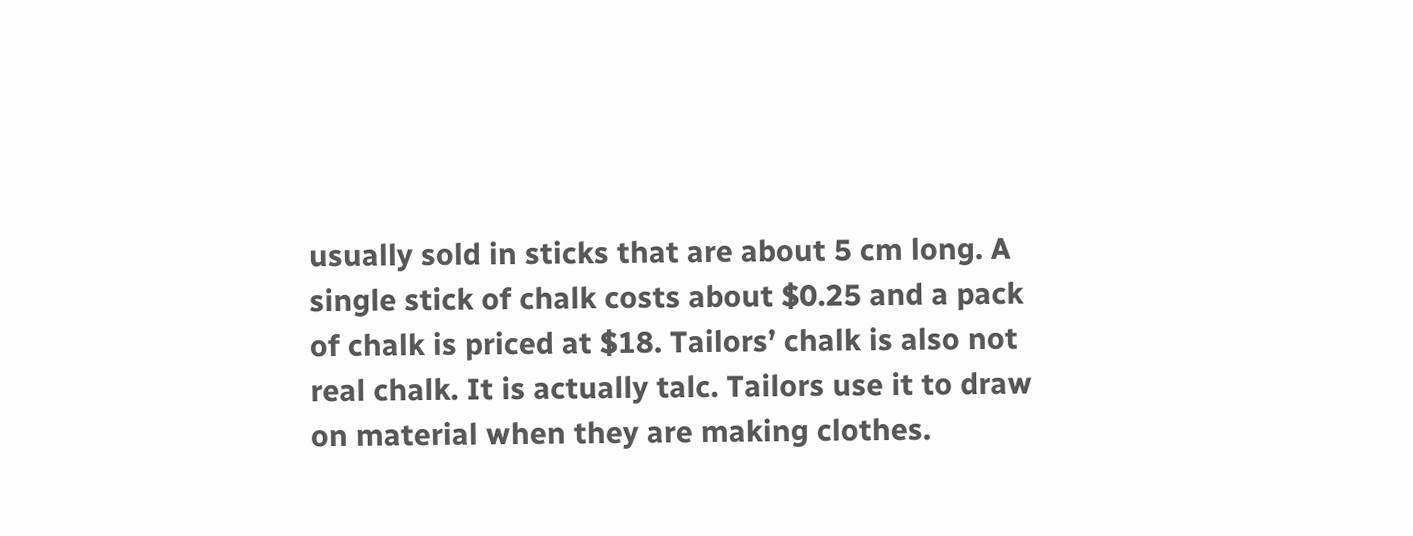usually sold in sticks that are about 5 cm long. A single stick of chalk costs about $0.25 and a pack of chalk is priced at $18. Tailors’ chalk is also not real chalk. It is actually talc. Tailors use it to draw on material when they are making clothes.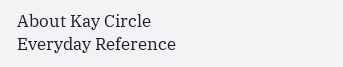About Kay Circle
Everyday Reference